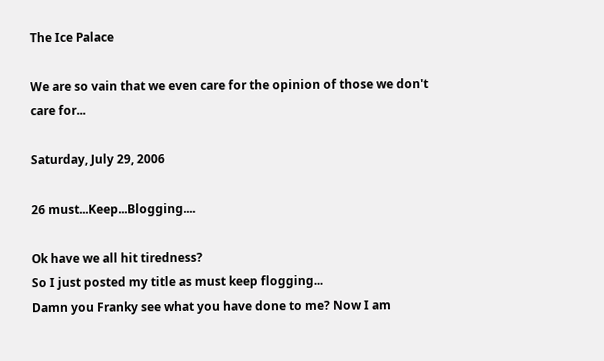The Ice Palace

We are so vain that we even care for the opinion of those we don't care for...

Saturday, July 29, 2006

26 must...Keep...Blogging....

Ok have we all hit tiredness?
So I just posted my title as must keep flogging...
Damn you Franky see what you have done to me? Now I am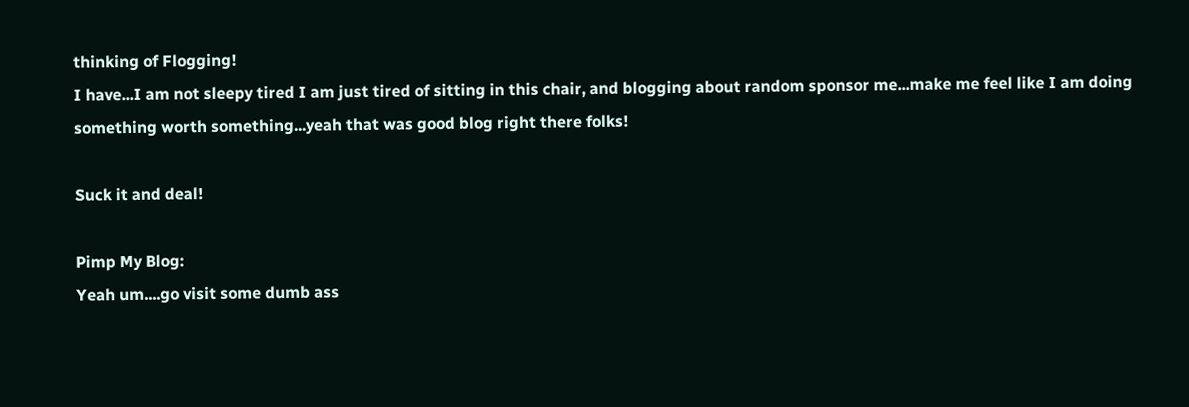thinking of Flogging!
I have...I am not sleepy tired I am just tired of sitting in this chair, and blogging about random sponsor me...make me feel like I am doing something worth something...yeah that was good blog right there folks!

Suck it and deal!

Pimp My Blog:
Yeah um....go visit some dumb ass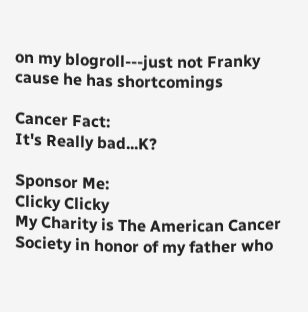on my blogroll---just not Franky cause he has shortcomings

Cancer Fact:
It's Really bad...K?

Sponsor Me:
Clicky Clicky
My Charity is The American Cancer Society in honor of my father who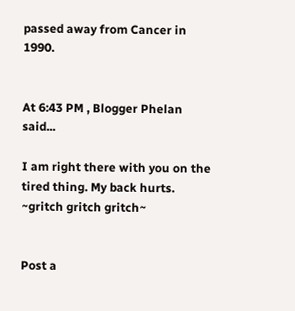passed away from Cancer in 1990.


At 6:43 PM , Blogger Phelan said...

I am right there with you on the tired thing. My back hurts. ~gritch gritch gritch~


Post a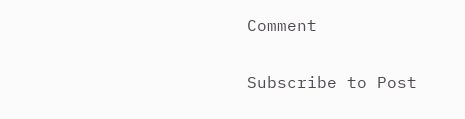Comment

Subscribe to Post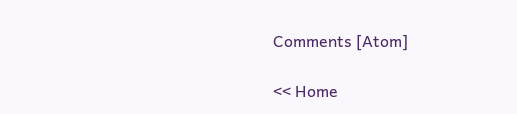Comments [Atom]

<< Home